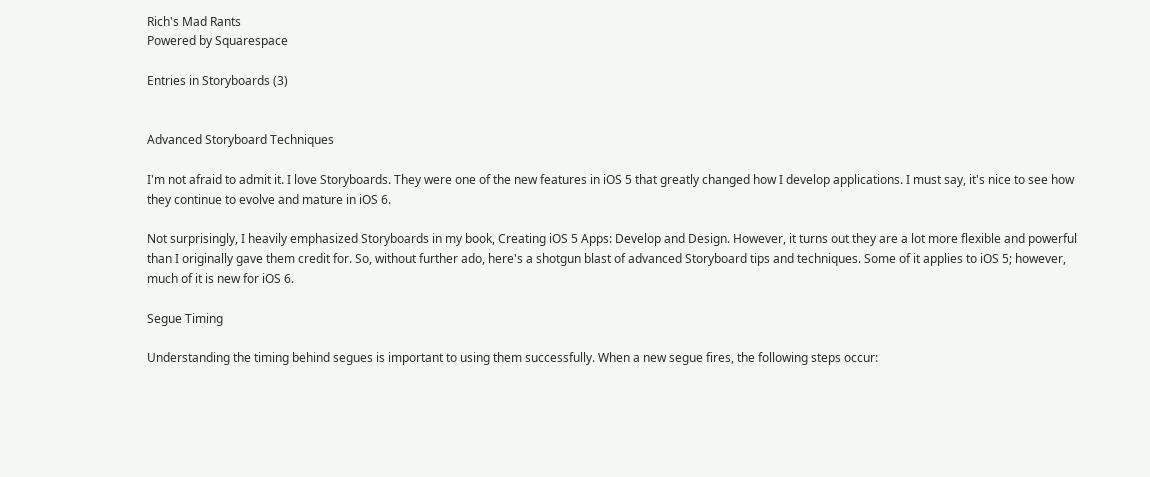Rich's Mad Rants
Powered by Squarespace

Entries in Storyboards (3)


Advanced Storyboard Techniques

I'm not afraid to admit it. I love Storyboards. They were one of the new features in iOS 5 that greatly changed how I develop applications. I must say, it's nice to see how they continue to evolve and mature in iOS 6.

Not surprisingly, I heavily emphasized Storyboards in my book, Creating iOS 5 Apps: Develop and Design. However, it turns out they are a lot more flexible and powerful than I originally gave them credit for. So, without further ado, here's a shotgun blast of advanced Storyboard tips and techniques. Some of it applies to iOS 5; however, much of it is new for iOS 6.

Segue Timing

Understanding the timing behind segues is important to using them successfully. When a new segue fires, the following steps occur: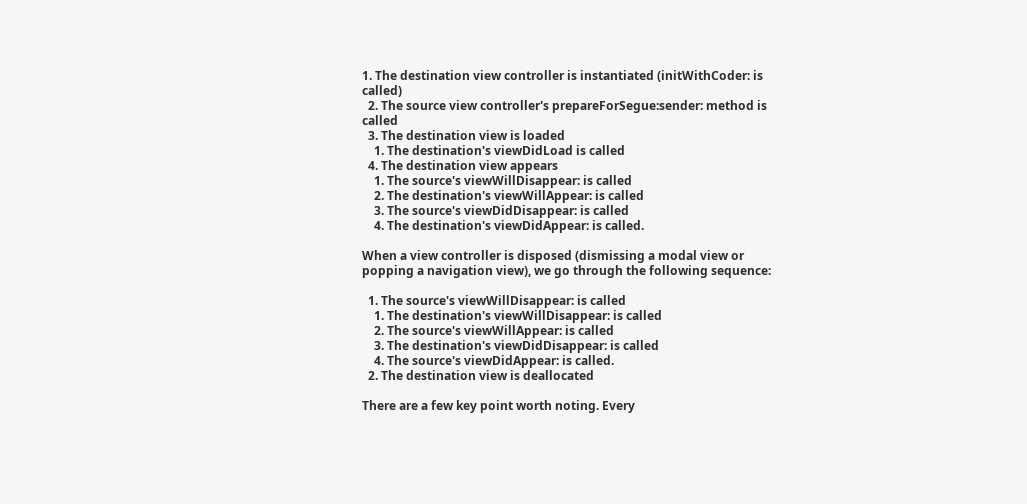1. The destination view controller is instantiated (initWithCoder: is called)
  2. The source view controller's prepareForSegue:sender: method is called
  3. The destination view is loaded
    1. The destination's viewDidLoad is called
  4. The destination view appears
    1. The source's viewWillDisappear: is called
    2. The destination's viewWillAppear: is called
    3. The source's viewDidDisappear: is called
    4. The destination's viewDidAppear: is called.

When a view controller is disposed (dismissing a modal view or popping a navigation view), we go through the following sequence:

  1. The source's viewWillDisappear: is called
    1. The destination's viewWillDisappear: is called
    2. The source's viewWillAppear: is called
    3. The destination's viewDidDisappear: is called
    4. The source's viewDidAppear: is called.
  2. The destination view is deallocated

There are a few key point worth noting. Every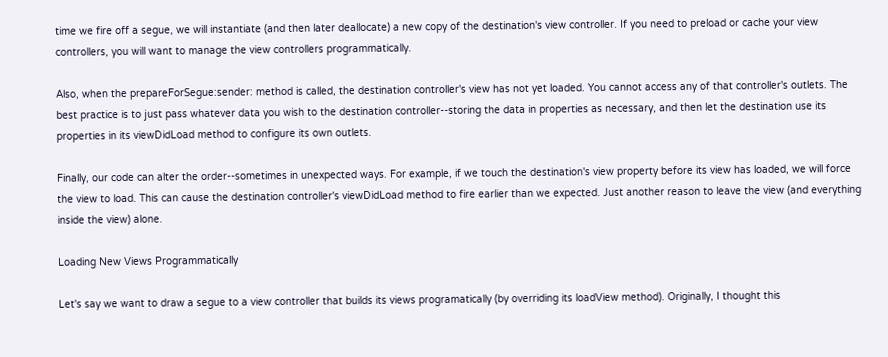time we fire off a segue, we will instantiate (and then later deallocate) a new copy of the destination's view controller. If you need to preload or cache your view controllers, you will want to manage the view controllers programmatically.

Also, when the prepareForSegue:sender: method is called, the destination controller's view has not yet loaded. You cannot access any of that controller's outlets. The best practice is to just pass whatever data you wish to the destination controller--storing the data in properties as necessary, and then let the destination use its properties in its viewDidLoad method to configure its own outlets.

Finally, our code can alter the order--sometimes in unexpected ways. For example, if we touch the destination's view property before its view has loaded, we will force the view to load. This can cause the destination controller's viewDidLoad method to fire earlier than we expected. Just another reason to leave the view (and everything inside the view) alone.

Loading New Views Programmatically

Let's say we want to draw a segue to a view controller that builds its views programatically (by overriding its loadView method). Originally, I thought this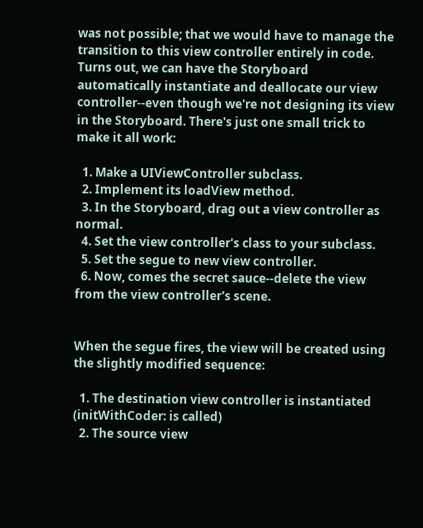was not possible; that we would have to manage the transition to this view controller entirely in code. Turns out, we can have the Storyboard automatically instantiate and deallocate our view controller--even though we're not designing its view in the Storyboard. There's just one small trick to make it all work:

  1. Make a UIViewController subclass.
  2. Implement its loadView method.
  3. In the Storyboard, drag out a view controller as normal.
  4. Set the view controller's class to your subclass.
  5. Set the segue to new view controller.
  6. Now, comes the secret sauce--delete the view from the view controller's scene.


When the segue fires, the view will be created using the slightly modified sequence:

  1. The destination view controller is instantiated (initWithCoder: is called)
  2. The source view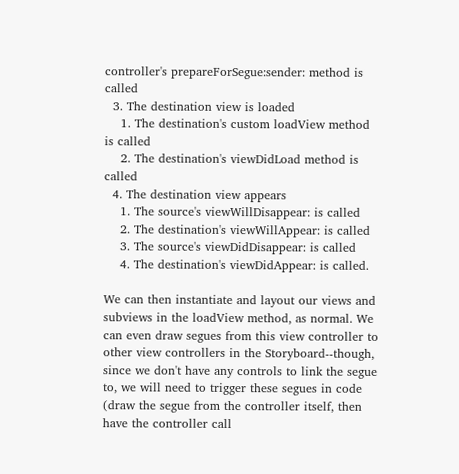controller's prepareForSegue:sender: method is called
  3. The destination view is loaded
    1. The destination's custom loadView method is called
    2. The destination's viewDidLoad method is called
  4. The destination view appears
    1. The source's viewWillDisappear: is called
    2. The destination's viewWillAppear: is called
    3. The source's viewDidDisappear: is called
    4. The destination's viewDidAppear: is called.

We can then instantiate and layout our views and subviews in the loadView method, as normal. We can even draw segues from this view controller to other view controllers in the Storyboard--though, since we don't have any controls to link the segue to, we will need to trigger these segues in code (draw the segue from the controller itself, then have the controller call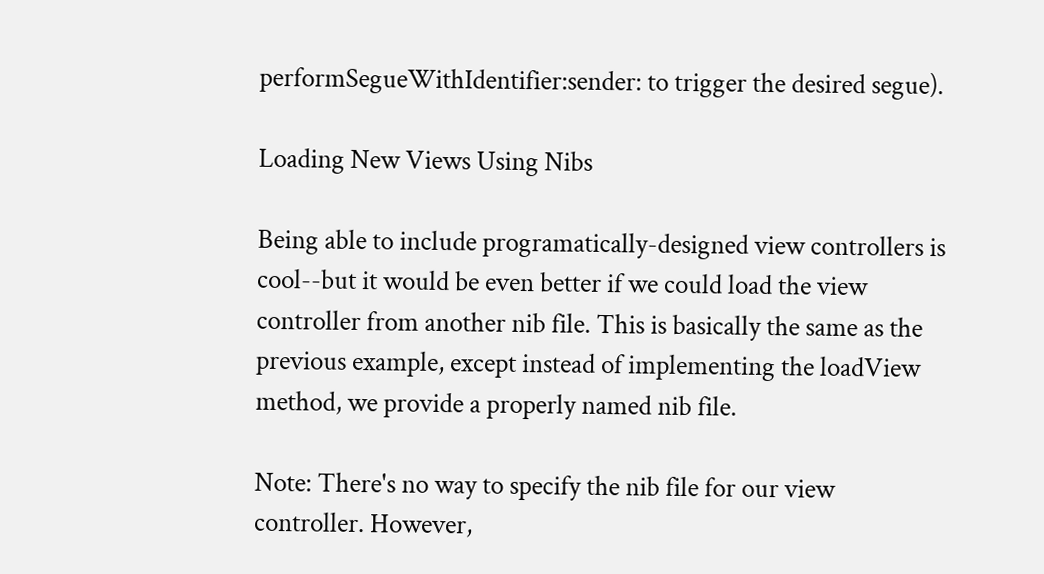performSegueWithIdentifier:sender: to trigger the desired segue).

Loading New Views Using Nibs

Being able to include programatically-designed view controllers is cool--but it would be even better if we could load the view controller from another nib file. This is basically the same as the previous example, except instead of implementing the loadView method, we provide a properly named nib file.

Note: There's no way to specify the nib file for our view controller. However,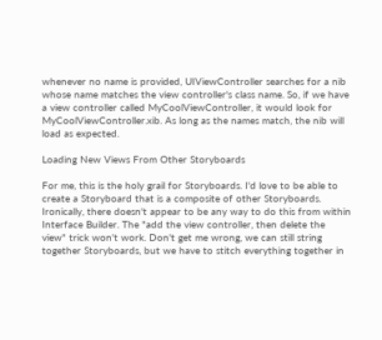whenever no name is provided, UIViewController searches for a nib whose name matches the view controller's class name. So, if we have a view controller called MyCoolViewController, it would look for MyCoolViewController.xib. As long as the names match, the nib will load as expected.

Loading New Views From Other Storyboards

For me, this is the holy grail for Storyboards. I'd love to be able to create a Storyboard that is a composite of other Storyboards. Ironically, there doesn't appear to be any way to do this from within Interface Builder. The "add the view controller, then delete the view" trick won't work. Don't get me wrong, we can still string together Storyboards, but we have to stitch everything together in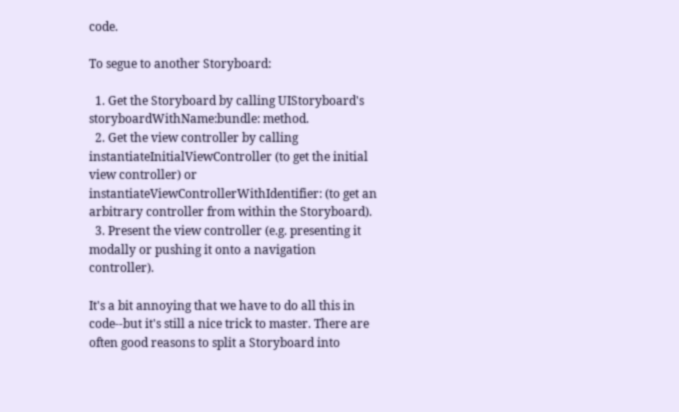code.

To segue to another Storyboard:

  1. Get the Storyboard by calling UIStoryboard's storyboardWithName:bundle: method.
  2. Get the view controller by calling instantiateInitialViewController (to get the initial view controller) or instantiateViewControllerWithIdentifier: (to get an arbitrary controller from within the Storyboard).
  3. Present the view controller (e.g. presenting it modally or pushing it onto a navigation controller).

It's a bit annoying that we have to do all this in code--but it's still a nice trick to master. There are often good reasons to split a Storyboard into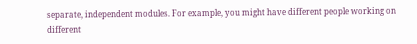separate, independent modules. For example, you might have different people working on different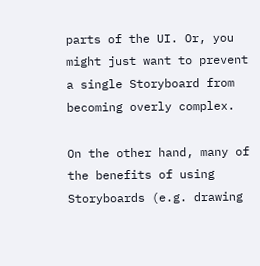parts of the UI. Or, you might just want to prevent a single Storyboard from becoming overly complex.

On the other hand, many of the benefits of using Storyboards (e.g. drawing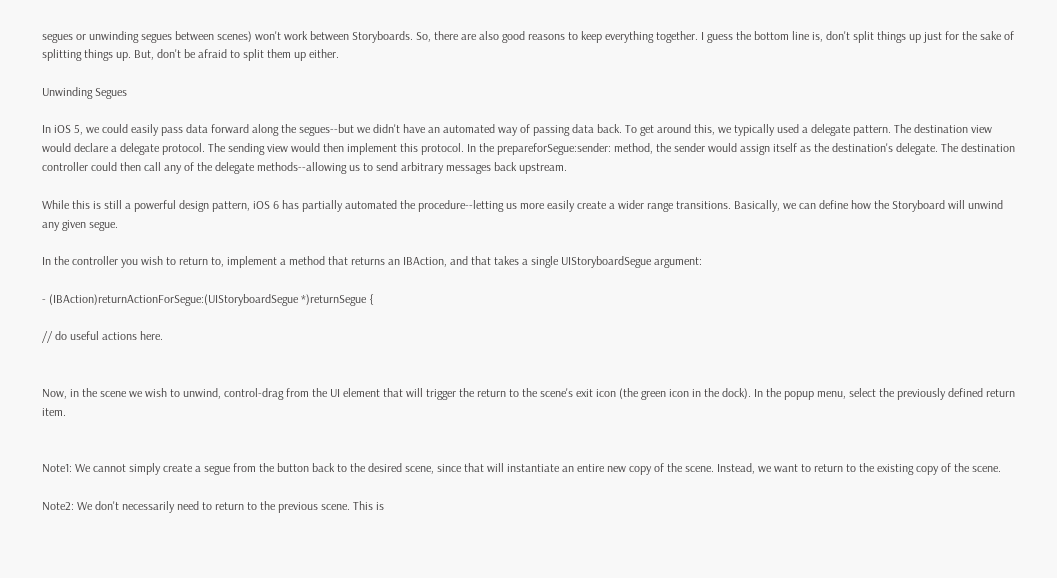segues or unwinding segues between scenes) won't work between Storyboards. So, there are also good reasons to keep everything together. I guess the bottom line is, don't split things up just for the sake of splitting things up. But, don't be afraid to split them up either.

Unwinding Segues

In iOS 5, we could easily pass data forward along the segues--but we didn't have an automated way of passing data back. To get around this, we typically used a delegate pattern. The destination view would declare a delegate protocol. The sending view would then implement this protocol. In the prepareforSegue:sender: method, the sender would assign itself as the destination's delegate. The destination controller could then call any of the delegate methods--allowing us to send arbitrary messages back upstream.

While this is still a powerful design pattern, iOS 6 has partially automated the procedure--letting us more easily create a wider range transitions. Basically, we can define how the Storyboard will unwind any given segue.

In the controller you wish to return to, implement a method that returns an IBAction, and that takes a single UIStoryboardSegue argument:

- (IBAction)returnActionForSegue:(UIStoryboardSegue *)returnSegue {

// do useful actions here.


Now, in the scene we wish to unwind, control-drag from the UI element that will trigger the return to the scene's exit icon (the green icon in the dock). In the popup menu, select the previously defined return item.


Note1: We cannot simply create a segue from the button back to the desired scene, since that will instantiate an entire new copy of the scene. Instead, we want to return to the existing copy of the scene.

Note2: We don't necessarily need to return to the previous scene. This is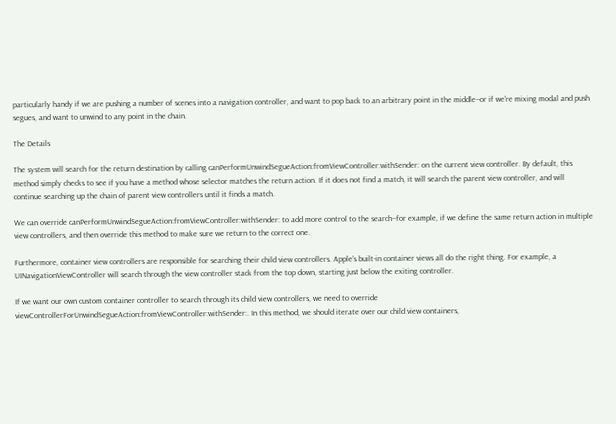particularly handy if we are pushing a number of scenes into a navigation controller, and want to pop back to an arbitrary point in the middle--or if we're mixing modal and push segues, and want to unwind to any point in the chain.

The Details

The system will search for the return destination by calling canPerformUnwindSegueAction:fromViewController:withSender: on the current view controller. By default, this method simply checks to see if you have a method whose selector matches the return action. If it does not find a match, it will search the parent view controller, and will continue searching up the chain of parent view controllers until it finds a match.

We can override canPerformUnwindSegueAction:fromViewController:withSender: to add more control to the search--for example, if we define the same return action in multiple view controllers, and then override this method to make sure we return to the correct one.

Furthermore, container view controllers are responsible for searching their child view controllers. Apple's built-in container views all do the right thing. For example, a UINavigationViewController will search through the view controller stack from the top down, starting just below the exiting controller.

If we want our own custom container controller to search through its child view controllers, we need to override viewControllerForUnwindSegueAction:fromViewController:withSender:. In this method, we should iterate over our child view containers,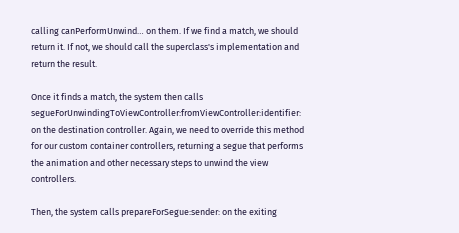calling canPerformUnwind… on them. If we find a match, we should return it. If not, we should call the superclass's implementation and return the result.

Once it finds a match, the system then calls segueForUnwindingToViewController:fromViewController:identifier: on the destination controller. Again, we need to override this method for our custom container controllers, returning a segue that performs the animation and other necessary steps to unwind the view controllers.

Then, the system calls prepareForSegue:sender: on the exiting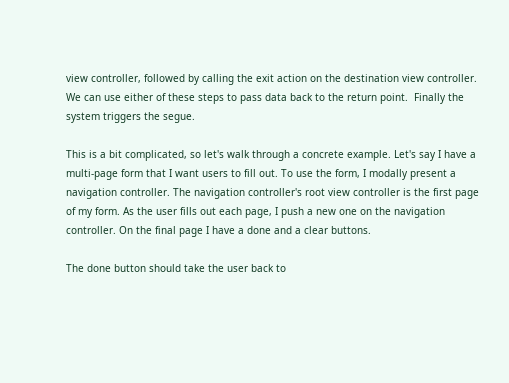view controller, followed by calling the exit action on the destination view controller. We can use either of these steps to pass data back to the return point.  Finally the system triggers the segue.

This is a bit complicated, so let's walk through a concrete example. Let's say I have a multi-page form that I want users to fill out. To use the form, I modally present a navigation controller. The navigation controller's root view controller is the first page of my form. As the user fills out each page, I push a new one on the navigation controller. On the final page I have a done and a clear buttons.

The done button should take the user back to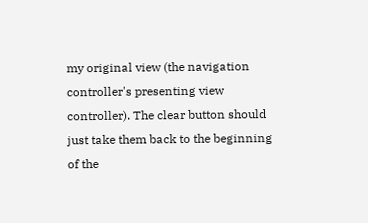my original view (the navigation controller's presenting view controller). The clear button should just take them back to the beginning of the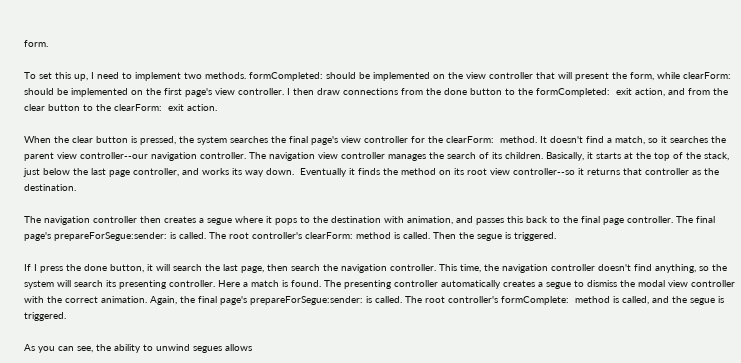form.

To set this up, I need to implement two methods. formCompleted: should be implemented on the view controller that will present the form, while clearForm:  should be implemented on the first page's view controller. I then draw connections from the done button to the formCompleted:  exit action, and from the clear button to the clearForm:  exit action.

When the clear button is pressed, the system searches the final page's view controller for the clearForm:  method. It doesn't find a match, so it searches the parent view controller--our navigation controller. The navigation view controller manages the search of its children. Basically, it starts at the top of the stack, just below the last page controller, and works its way down.  Eventually it finds the method on its root view controller--so it returns that controller as the destination.

The navigation controller then creates a segue where it pops to the destination with animation, and passes this back to the final page controller. The final page's prepareForSegue:sender: is called. The root controller's clearForm: method is called. Then the segue is triggered.

If I press the done button, it will search the last page, then search the navigation controller. This time, the navigation controller doesn't find anything, so the system will search its presenting controller. Here a match is found. The presenting controller automatically creates a segue to dismiss the modal view controller with the correct animation. Again, the final page's prepareForSegue:sender: is called. The root controller's formComplete:  method is called, and the segue is triggered.

As you can see, the ability to unwind segues allows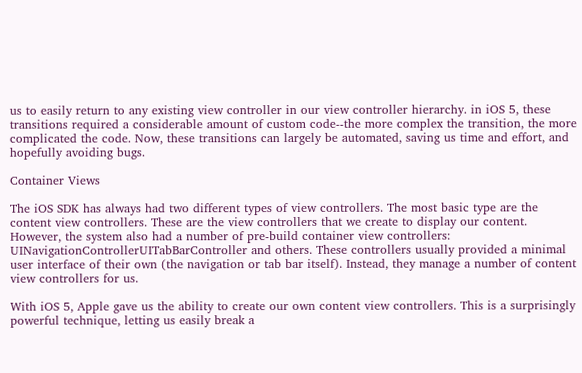us to easily return to any existing view controller in our view controller hierarchy. in iOS 5, these transitions required a considerable amount of custom code--the more complex the transition, the more complicated the code. Now, these transitions can largely be automated, saving us time and effort, and hopefully avoiding bugs.

Container Views

The iOS SDK has always had two different types of view controllers. The most basic type are the content view controllers. These are the view controllers that we create to display our content. However, the system also had a number of pre-build container view controllers: UINavigationControllerUITabBarController and others. These controllers usually provided a minimal user interface of their own (the navigation or tab bar itself). Instead, they manage a number of content view controllers for us.

With iOS 5, Apple gave us the ability to create our own content view controllers. This is a surprisingly powerful technique, letting us easily break a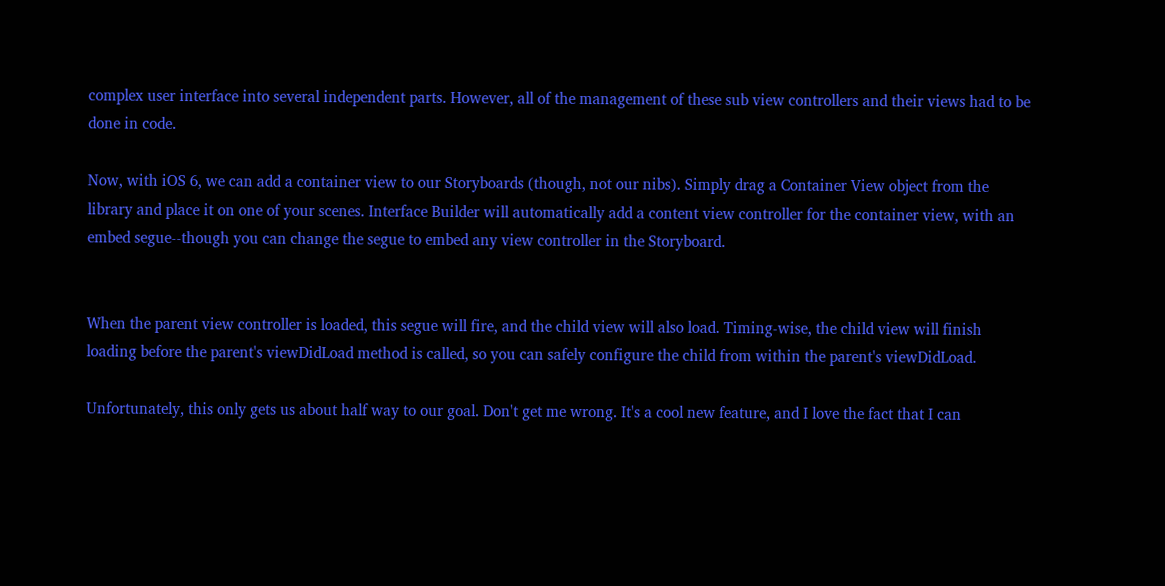complex user interface into several independent parts. However, all of the management of these sub view controllers and their views had to be done in code.

Now, with iOS 6, we can add a container view to our Storyboards (though, not our nibs). Simply drag a Container View object from the library and place it on one of your scenes. Interface Builder will automatically add a content view controller for the container view, with an embed segue--though you can change the segue to embed any view controller in the Storyboard.


When the parent view controller is loaded, this segue will fire, and the child view will also load. Timing-wise, the child view will finish loading before the parent's viewDidLoad method is called, so you can safely configure the child from within the parent's viewDidLoad.

Unfortunately, this only gets us about half way to our goal. Don't get me wrong. It's a cool new feature, and I love the fact that I can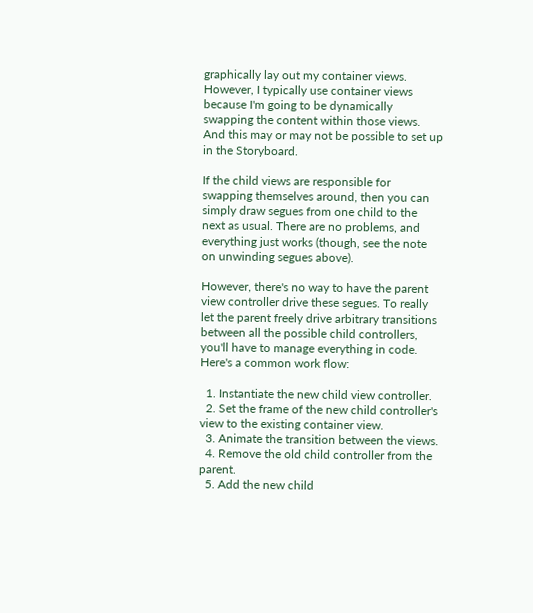graphically lay out my container views. However, I typically use container views because I'm going to be dynamically swapping the content within those views. And this may or may not be possible to set up in the Storyboard.

If the child views are responsible for swapping themselves around, then you can simply draw segues from one child to the next as usual. There are no problems, and everything just works (though, see the note on unwinding segues above).

However, there's no way to have the parent view controller drive these segues. To really let the parent freely drive arbitrary transitions between all the possible child controllers, you'll have to manage everything in code. Here's a common work flow:

  1. Instantiate the new child view controller.
  2. Set the frame of the new child controller's view to the existing container view.
  3. Animate the transition between the views.
  4. Remove the old child controller from the parent.
  5. Add the new child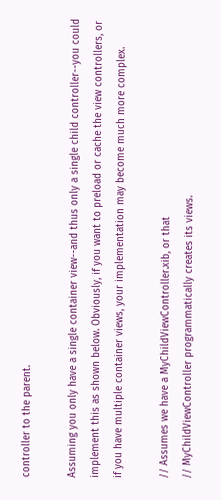controller to the parent.

Assuming you only have a single container view--and thus only a single child controller--you could implement this as shown below. Obviously, if you want to preload or cache the view controllers, or if you have multiple container views, your implementation may become much more complex.

// Assumes we have a MyChildViewController.xib, or that
// MyChildViewController programmatically creates its views.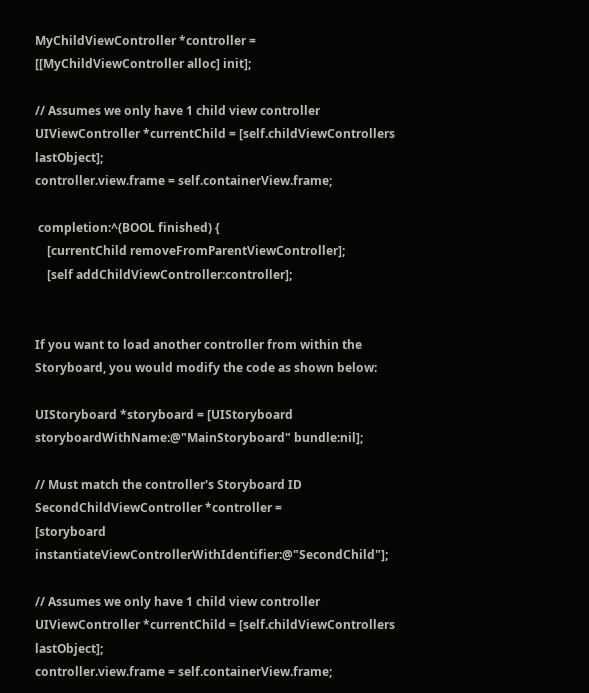MyChildViewController *controller = [[MyChildViewController alloc] init];

// Assumes we only have 1 child view controller
UIViewController *currentChild = [self.childViewControllers lastObject];
controller.view.frame = self.containerView.frame;

 completion:^(BOOL finished) {
    [currentChild removeFromParentViewController];
    [self addChildViewController:controller];


If you want to load another controller from within the Storyboard, you would modify the code as shown below:

UIStoryboard *storyboard = [UIStoryboard storyboardWithName:@"MainStoryboard" bundle:nil];

// Must match the controller's Storyboard ID
SecondChildViewController *controller =
[storyboard instantiateViewControllerWithIdentifier:@"SecondChild"];

// Assumes we only have 1 child view controller
UIViewController *currentChild = [self.childViewControllers lastObject];
controller.view.frame = self.containerView.frame;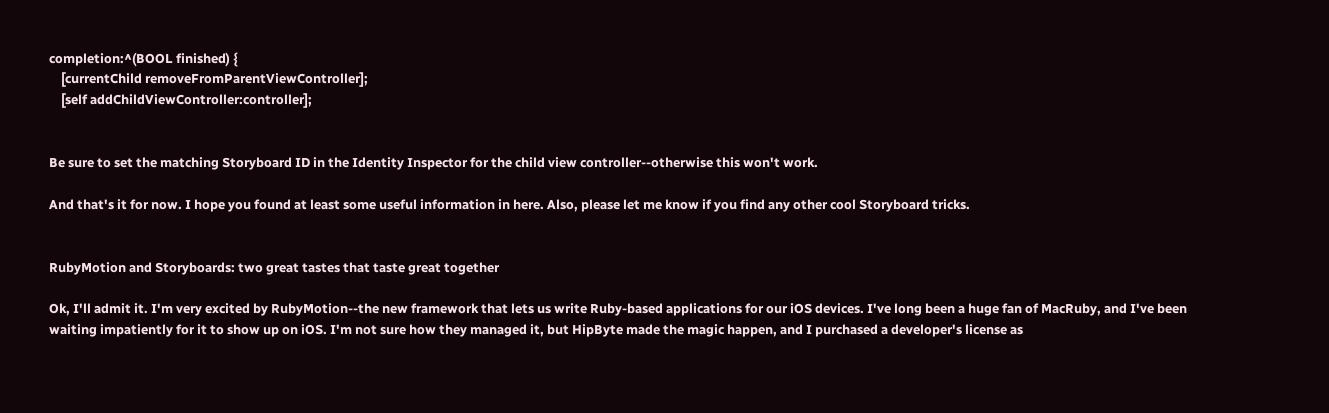completion:^(BOOL finished) {
    [currentChild removeFromParentViewController];
    [self addChildViewController:controller];


Be sure to set the matching Storyboard ID in the Identity Inspector for the child view controller--otherwise this won't work.

And that's it for now. I hope you found at least some useful information in here. Also, please let me know if you find any other cool Storyboard tricks.


RubyMotion and Storyboards: two great tastes that taste great together

Ok, I'll admit it. I'm very excited by RubyMotion--the new framework that lets us write Ruby-based applications for our iOS devices. I've long been a huge fan of MacRuby, and I've been waiting impatiently for it to show up on iOS. I'm not sure how they managed it, but HipByte made the magic happen, and I purchased a developer's license as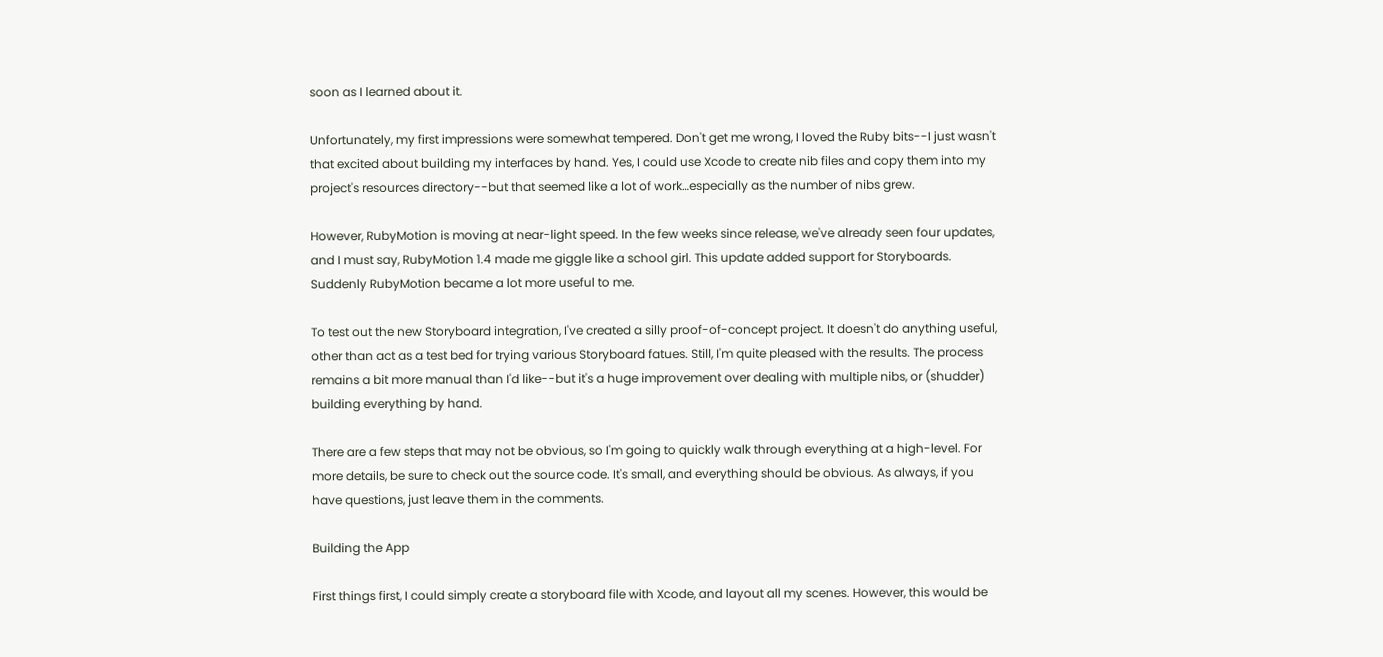soon as I learned about it.

Unfortunately, my first impressions were somewhat tempered. Don't get me wrong, I loved the Ruby bits--I just wasn't that excited about building my interfaces by hand. Yes, I could use Xcode to create nib files and copy them into my project's resources directory--but that seemed like a lot of work…especially as the number of nibs grew.

However, RubyMotion is moving at near-light speed. In the few weeks since release, we've already seen four updates, and I must say, RubyMotion 1.4 made me giggle like a school girl. This update added support for Storyboards. Suddenly RubyMotion became a lot more useful to me.

To test out the new Storyboard integration, I've created a silly proof-of-concept project. It doesn't do anything useful, other than act as a test bed for trying various Storyboard fatues. Still, I'm quite pleased with the results. The process remains a bit more manual than I'd like--but it's a huge improvement over dealing with multiple nibs, or (shudder) building everything by hand.

There are a few steps that may not be obvious, so I'm going to quickly walk through everything at a high-level. For more details, be sure to check out the source code. It's small, and everything should be obvious. As always, if you have questions, just leave them in the comments.

Building the App

First things first, I could simply create a storyboard file with Xcode, and layout all my scenes. However, this would be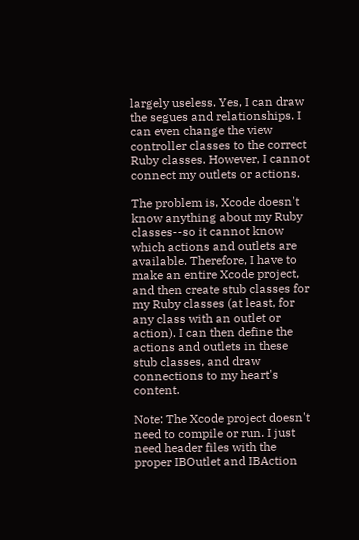largely useless. Yes, I can draw the segues and relationships. I can even change the view controller classes to the correct Ruby classes. However, I cannot connect my outlets or actions.

The problem is, Xcode doesn't know anything about my Ruby classes--so it cannot know which actions and outlets are available. Therefore, I have to make an entire Xcode project, and then create stub classes for my Ruby classes (at least, for any class with an outlet or action). I can then define the actions and outlets in these stub classes, and draw connections to my heart's content.

Note: The Xcode project doesn't need to compile or run. I just need header files with the proper IBOutlet and IBAction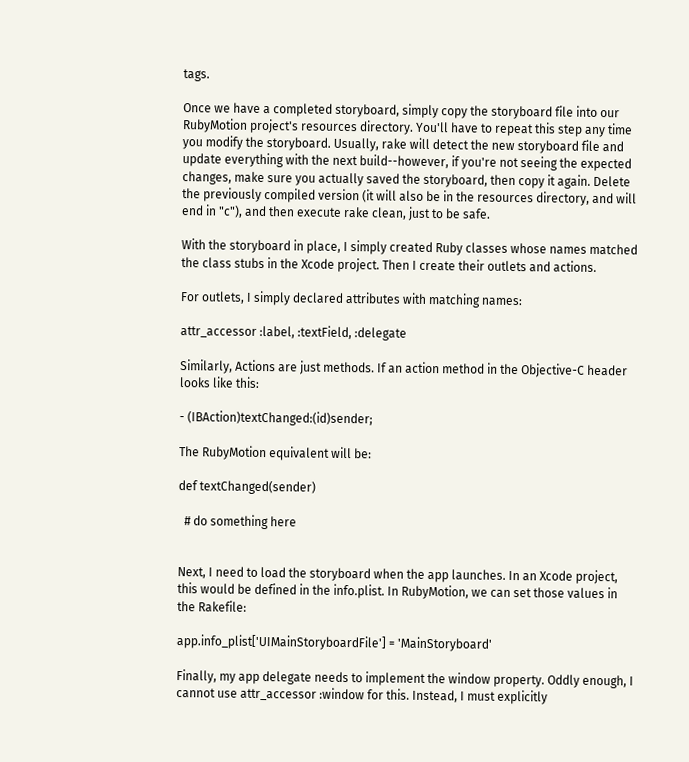tags.

Once we have a completed storyboard, simply copy the storyboard file into our RubyMotion project's resources directory. You'll have to repeat this step any time you modify the storyboard. Usually, rake will detect the new storyboard file and update everything with the next build--however, if you're not seeing the expected changes, make sure you actually saved the storyboard, then copy it again. Delete the previously compiled version (it will also be in the resources directory, and will end in "c"), and then execute rake clean, just to be safe.

With the storyboard in place, I simply created Ruby classes whose names matched the class stubs in the Xcode project. Then I create their outlets and actions.

For outlets, I simply declared attributes with matching names:

attr_accessor :label, :textField, :delegate

Similarly, Actions are just methods. If an action method in the Objective-C header looks like this:

- (IBAction)textChanged:(id)sender;

The RubyMotion equivalent will be:

def textChanged(sender)

  # do something here


Next, I need to load the storyboard when the app launches. In an Xcode project, this would be defined in the info.plist. In RubyMotion, we can set those values in the Rakefile:

app.info_plist['UIMainStoryboardFile'] = 'MainStoryboard'

Finally, my app delegate needs to implement the window property. Oddly enough, I cannot use attr_accessor :window for this. Instead, I must explicitly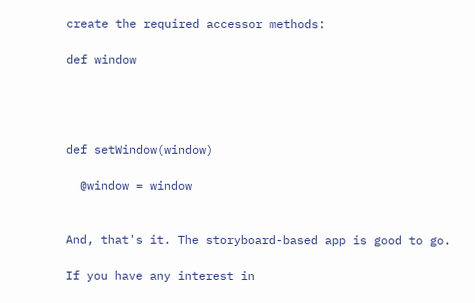create the required accessor methods:

def window




def setWindow(window)

  @window = window


And, that's it. The storyboard-based app is good to go.

If you have any interest in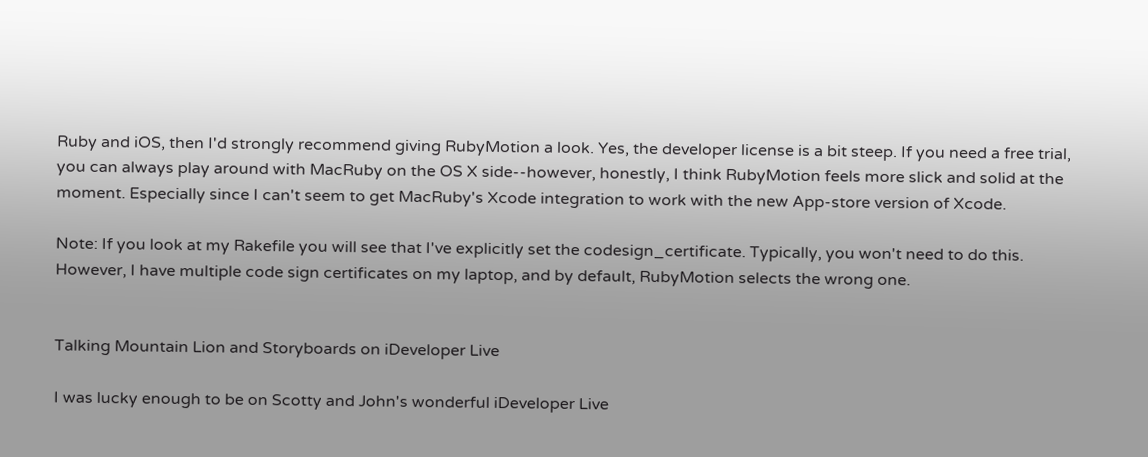Ruby and iOS, then I'd strongly recommend giving RubyMotion a look. Yes, the developer license is a bit steep. If you need a free trial, you can always play around with MacRuby on the OS X side--however, honestly, I think RubyMotion feels more slick and solid at the moment. Especially since I can't seem to get MacRuby's Xcode integration to work with the new App-store version of Xcode.

Note: If you look at my Rakefile you will see that I've explicitly set the codesign_certificate. Typically, you won't need to do this. However, I have multiple code sign certificates on my laptop, and by default, RubyMotion selects the wrong one.


Talking Mountain Lion and Storyboards on iDeveloper Live

I was lucky enough to be on Scotty and John's wonderful iDeveloper Live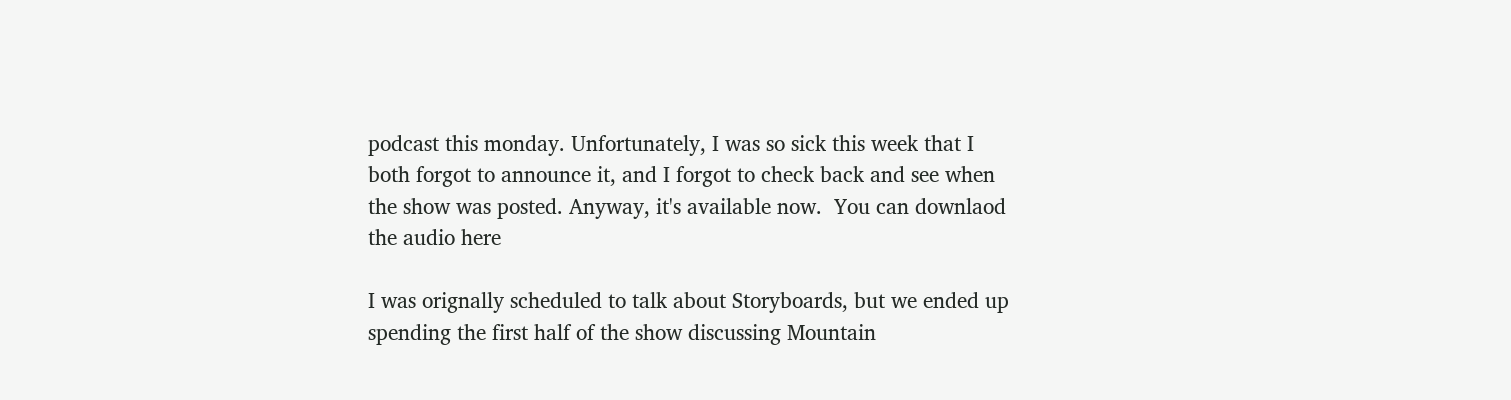podcast this monday. Unfortunately, I was so sick this week that I both forgot to announce it, and I forgot to check back and see when the show was posted. Anyway, it's available now.  You can downlaod the audio here

I was orignally scheduled to talk about Storyboards, but we ended up spending the first half of the show discussing Mountain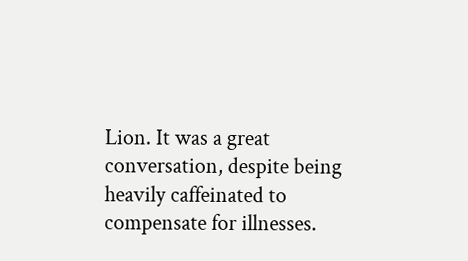Lion. It was a great conversation, despite being heavily caffeinated to compensate for illnesses.